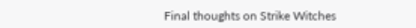Final thoughts on Strike Witches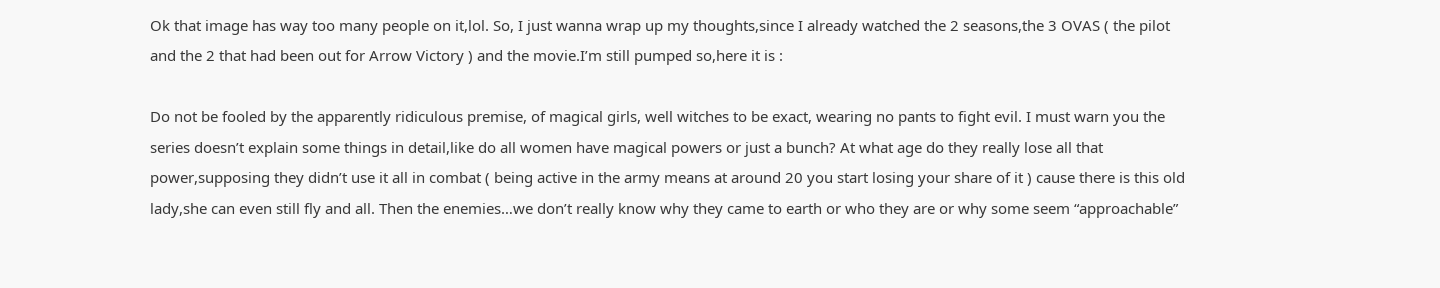Ok that image has way too many people on it,lol. So, I just wanna wrap up my thoughts,since I already watched the 2 seasons,the 3 OVAS ( the pilot and the 2 that had been out for Arrow Victory ) and the movie.I’m still pumped so,here it is :

Do not be fooled by the apparently ridiculous premise, of magical girls, well witches to be exact, wearing no pants to fight evil. I must warn you the series doesn’t explain some things in detail,like do all women have magical powers or just a bunch? At what age do they really lose all that power,supposing they didn’t use it all in combat ( being active in the army means at around 20 you start losing your share of it ) cause there is this old lady,she can even still fly and all. Then the enemies…we don’t really know why they came to earth or who they are or why some seem “approachable”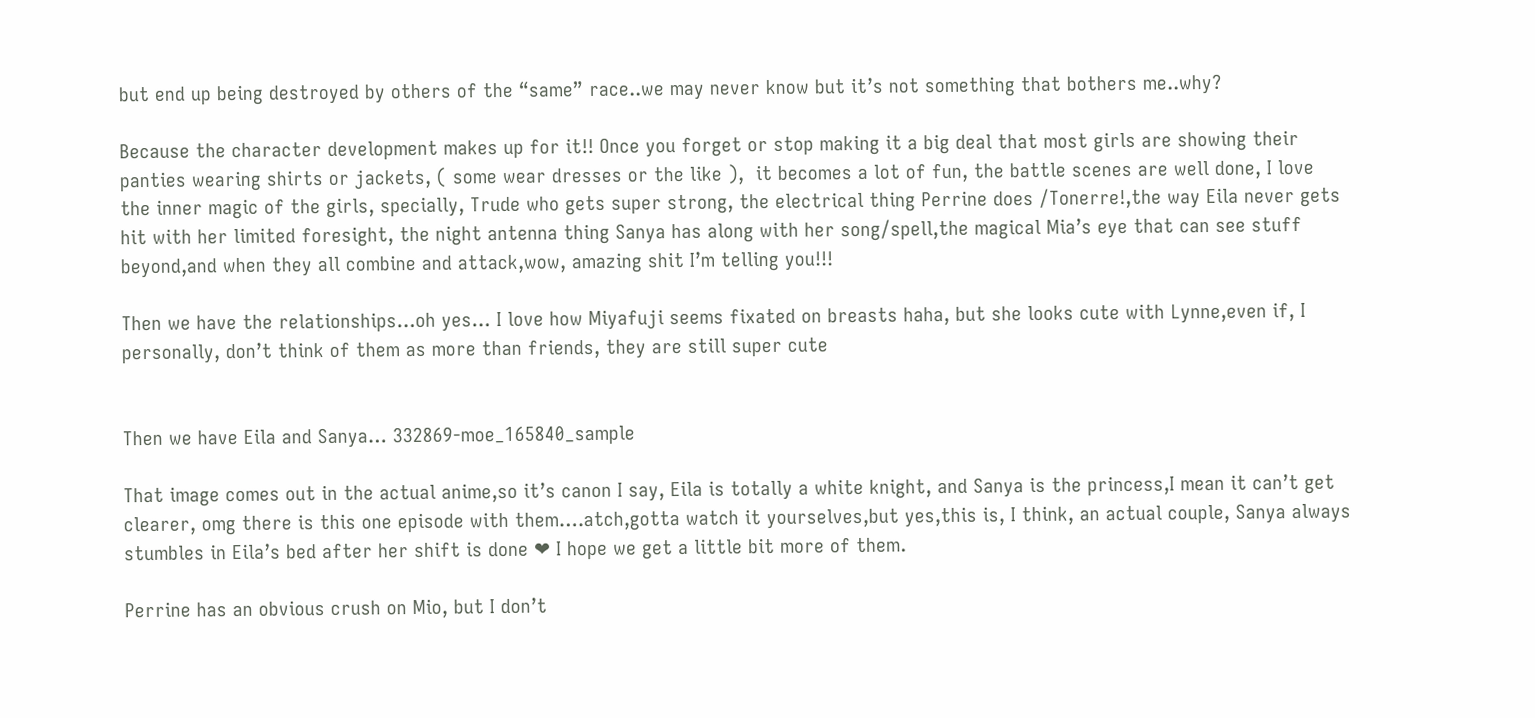but end up being destroyed by others of the “same” race..we may never know but it’s not something that bothers me..why?

Because the character development makes up for it!! Once you forget or stop making it a big deal that most girls are showing their panties wearing shirts or jackets, ( some wear dresses or the like ),  it becomes a lot of fun, the battle scenes are well done, I love the inner magic of the girls, specially, Trude who gets super strong, the electrical thing Perrine does /Tonerre!,the way Eila never gets hit with her limited foresight, the night antenna thing Sanya has along with her song/spell,the magical Mia’s eye that can see stuff beyond,and when they all combine and attack,wow, amazing shit I’m telling you!!!

Then we have the relationships…oh yes… I love how Miyafuji seems fixated on breasts haha, but she looks cute with Lynne,even if, I personally, don’t think of them as more than friends, they are still super cute


Then we have Eila and Sanya… 332869-moe_165840_sample

That image comes out in the actual anime,so it’s canon I say, Eila is totally a white knight, and Sanya is the princess,I mean it can’t get clearer, omg there is this one episode with them….atch,gotta watch it yourselves,but yes,this is, I think, an actual couple, Sanya always stumbles in Eila’s bed after her shift is done ❤ I hope we get a little bit more of them.

Perrine has an obvious crush on Mio, but I don’t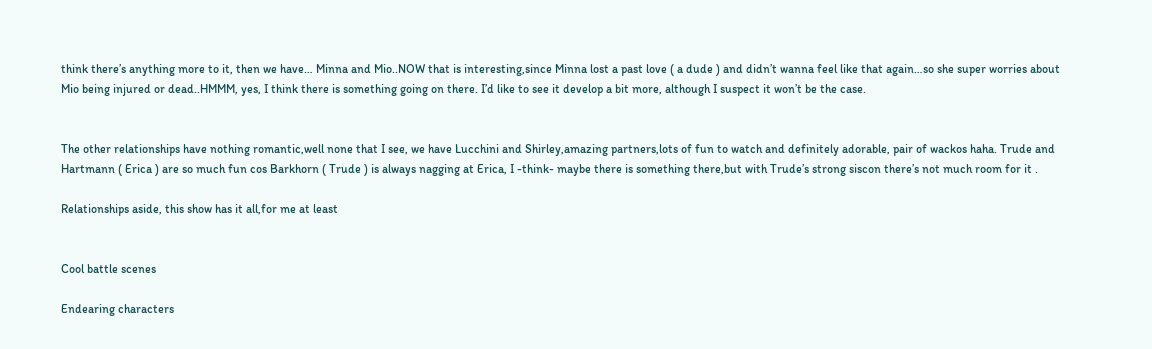think there’s anything more to it, then we have… Minna and Mio..NOW that is interesting,since Minna lost a past love ( a dude ) and didn’t wanna feel like that again…so she super worries about Mio being injured or dead..HMMM, yes, I think there is something going on there. I’d like to see it develop a bit more, although I suspect it won’t be the case.


The other relationships have nothing romantic,well none that I see, we have Lucchini and Shirley,amazing partners,lots of fun to watch and definitely adorable, pair of wackos haha. Trude and Hartmann ( Erica ) are so much fun cos Barkhorn ( Trude ) is always nagging at Erica, I -think- maybe there is something there,but with Trude’s strong siscon there’s not much room for it .

Relationships aside, this show has it all,for me at least


Cool battle scenes

Endearing characters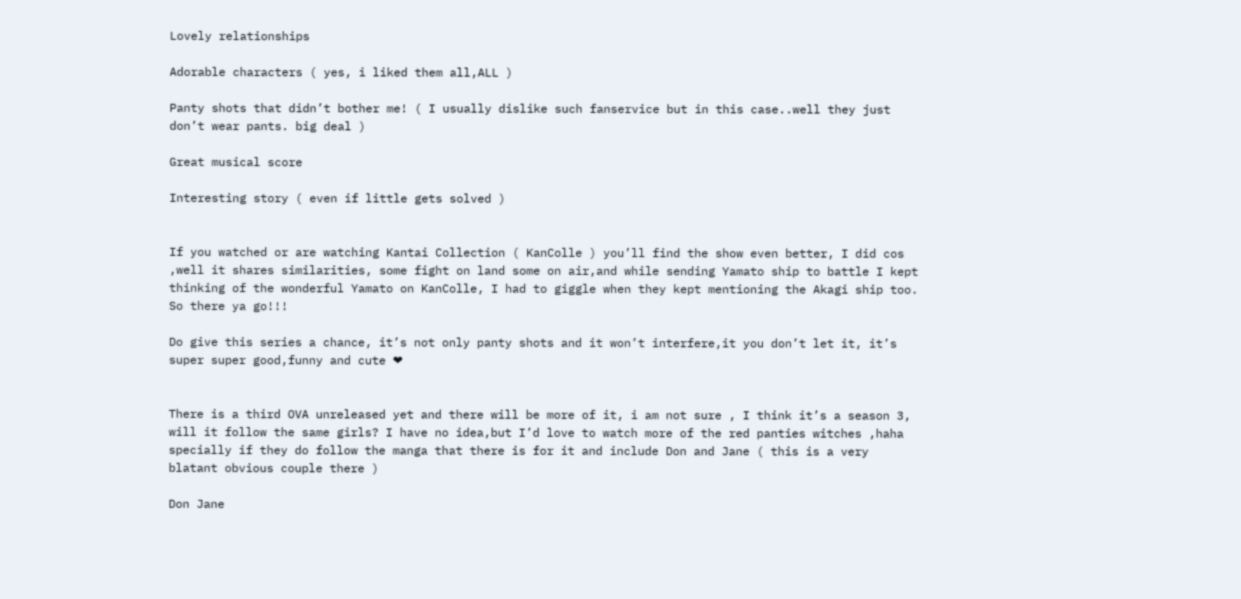Lovely relationships

Adorable characters ( yes, i liked them all,ALL )

Panty shots that didn’t bother me! ( I usually dislike such fanservice but in this case..well they just don’t wear pants. big deal )

Great musical score

Interesting story ( even if little gets solved )


If you watched or are watching Kantai Collection ( KanColle ) you’ll find the show even better, I did cos ,well it shares similarities, some fight on land some on air,and while sending Yamato ship to battle I kept thinking of the wonderful Yamato on KanColle, I had to giggle when they kept mentioning the Akagi ship too. So there ya go!!!

Do give this series a chance, it’s not only panty shots and it won’t interfere,it you don’t let it, it’s super super good,funny and cute ❤


There is a third OVA unreleased yet and there will be more of it, i am not sure , I think it’s a season 3, will it follow the same girls? I have no idea,but I’d love to watch more of the red panties witches ,haha specially if they do follow the manga that there is for it and include Don and Jane ( this is a very blatant obvious couple there )

Don Jane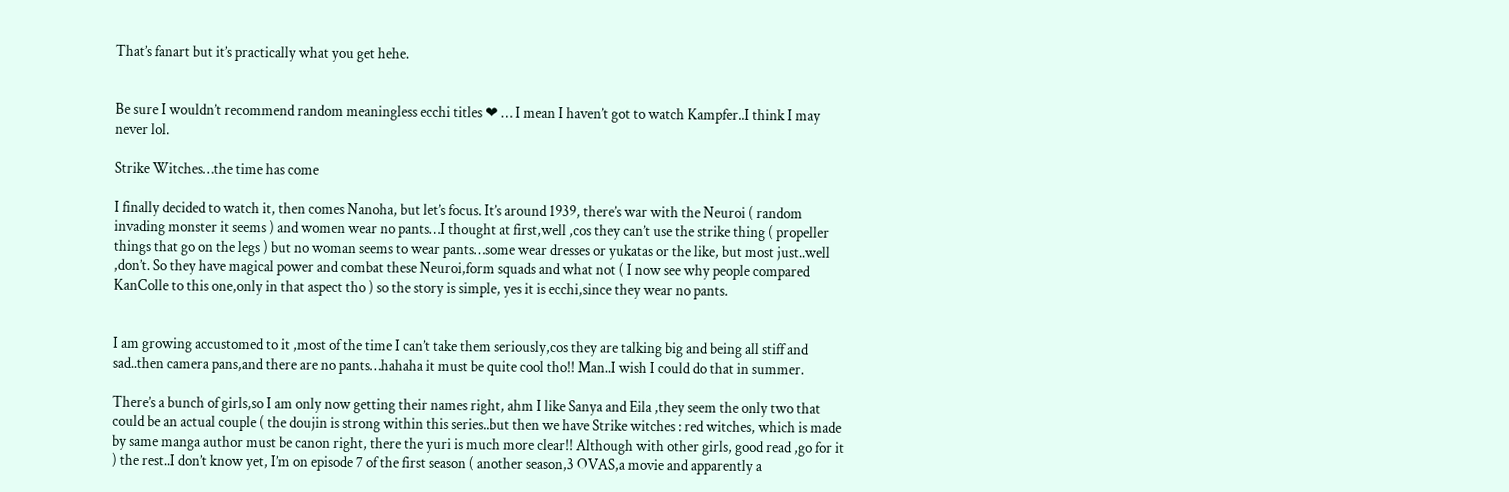That’s fanart but it’s practically what you get hehe.


Be sure I wouldn’t recommend random meaningless ecchi titles ❤ … I mean I haven’t got to watch Kampfer..I think I may never lol.

Strike Witches…the time has come

I finally decided to watch it, then comes Nanoha, but let’s focus. It’s around 1939, there’s war with the Neuroi ( random invading monster it seems ) and women wear no pants…I thought at first,well ,cos they can’t use the strike thing ( propeller things that go on the legs ) but no woman seems to wear pants…some wear dresses or yukatas or the like, but most just..well ,don’t. So they have magical power and combat these Neuroi,form squads and what not ( I now see why people compared KanColle to this one,only in that aspect tho ) so the story is simple, yes it is ecchi,since they wear no pants.


I am growing accustomed to it ,most of the time I can’t take them seriously,cos they are talking big and being all stiff and sad..then camera pans,and there are no pants…hahaha it must be quite cool tho!! Man..I wish I could do that in summer.

There’s a bunch of girls,so I am only now getting their names right, ahm I like Sanya and Eila ,they seem the only two that could be an actual couple ( the doujin is strong within this series..but then we have Strike witches : red witches, which is made by same manga author must be canon right, there the yuri is much more clear!! Although with other girls, good read ,go for it ) the rest..I don’t know yet, I’m on episode 7 of the first season ( another season,3 OVAS,a movie and apparently a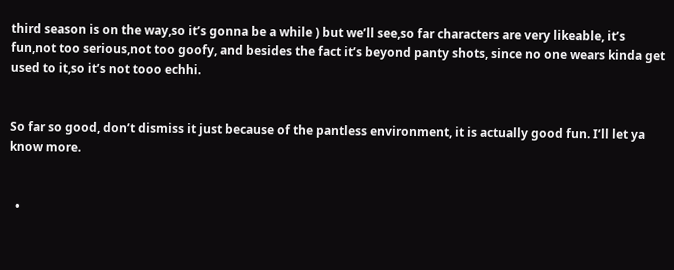third season is on the way,so it’s gonna be a while ) but we’ll see,so far characters are very likeable, it’s fun,not too serious,not too goofy, and besides the fact it’s beyond panty shots, since no one wears kinda get used to it,so it’s not tooo echhi.


So far so good, don’t dismiss it just because of the pantless environment, it is actually good fun. I’ll let ya know more.


  •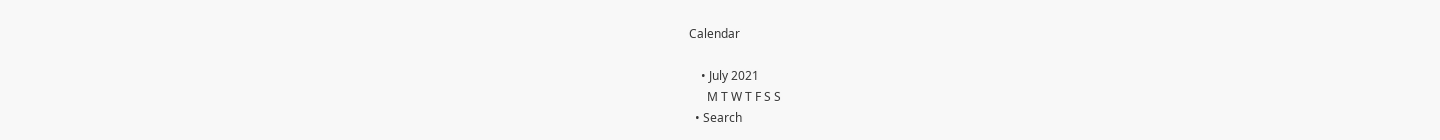Calendar

    • July 2021
      M T W T F S S
  • Search